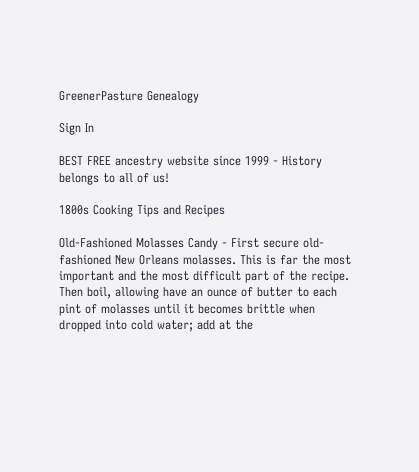GreenerPasture Genealogy

Sign In

BEST FREE ancestry website since 1999 - History belongs to all of us!

1800s Cooking Tips and Recipes

Old-Fashioned Molasses Candy - First secure old-fashioned New Orleans molasses. This is far the most important and the most difficult part of the recipe. Then boil, allowing have an ounce of butter to each pint of molasses until it becomes brittle when dropped into cold water; add at the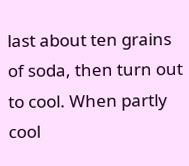last about ten grains of soda, then turn out to cool. When partly cool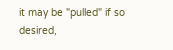it may be "pulled" if so desired,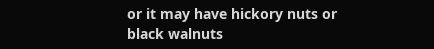or it may have hickory nuts or black walnuts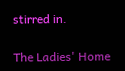stirred in.

The Ladies' Home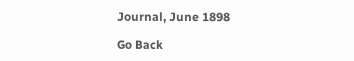Journal, June 1898

Go Back